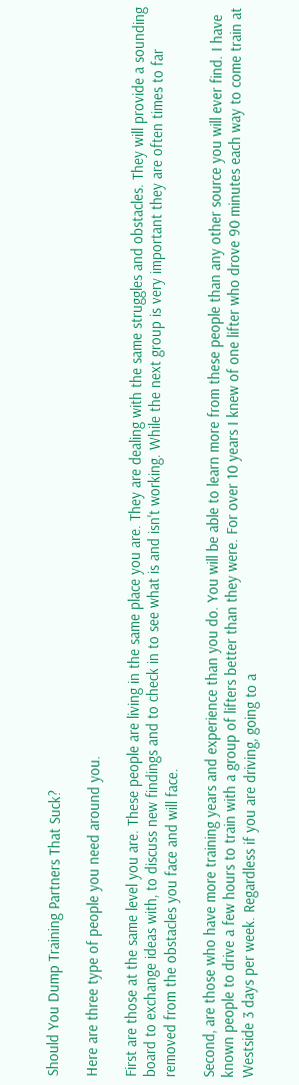Should You Dump Training Partners That Suck?

Here are three type of people you need around you.

First are those at the same level you are. These people are living in the same place you are. They are dealing with the same struggles and obstacles. They will provide a sounding board to exchange ideas with, to discuss new findings and to check in to see what is and isn't working. While the next group is very important they are often times to far removed from the obstacles you face and will face.

Second, are those who have more training years and experience than you do. You will be able to learn more from these people than any other source you will ever find. I have known people to drive a few hours to train with a group of lifters better than they were. For over 10 years I knew of one lifter who drove 90 minutes each way to come train at Westside 3 days per week. Regardless if you are driving, going to a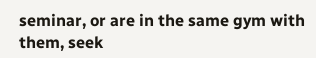seminar, or are in the same gym with them, seek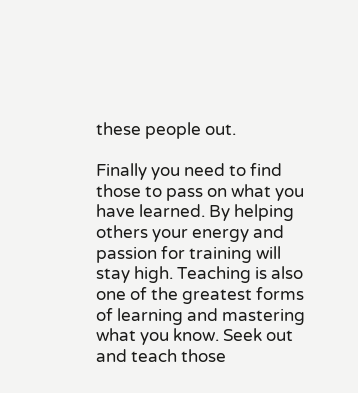these people out.

Finally you need to find those to pass on what you have learned. By helping others your energy and passion for training will stay high. Teaching is also one of the greatest forms of learning and mastering what you know. Seek out and teach those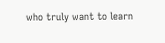who truly want to learn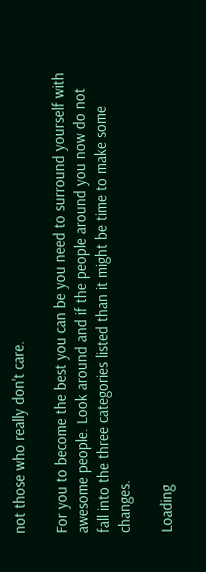not those who really don't care.

For you to become the best you can be you need to surround yourself with awesome people. Look around and if the people around you now do not fall into the three categories listed than it might be time to make some changes.

Loading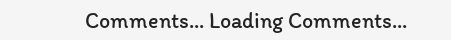Comments... Loading Comments...